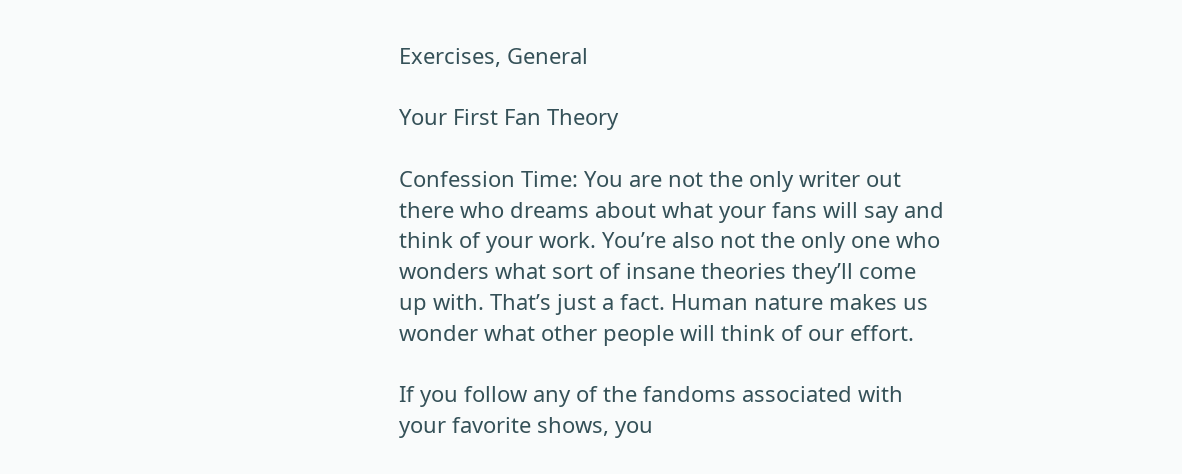Exercises, General

Your First Fan Theory

Confession Time: You are not the only writer out there who dreams about what your fans will say and think of your work. You’re also not the only one who wonders what sort of insane theories they’ll come up with. That’s just a fact. Human nature makes us wonder what other people will think of our effort.

If you follow any of the fandoms associated with your favorite shows, you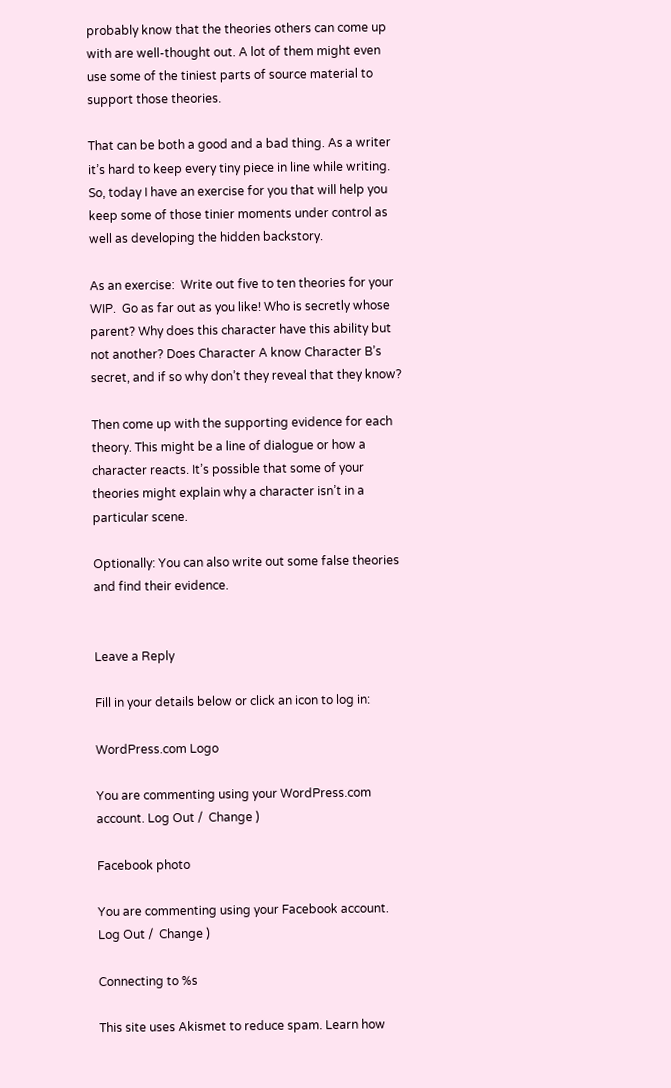probably know that the theories others can come up with are well-thought out. A lot of them might even use some of the tiniest parts of source material to support those theories.

That can be both a good and a bad thing. As a writer it’s hard to keep every tiny piece in line while writing. So, today I have an exercise for you that will help you keep some of those tinier moments under control as well as developing the hidden backstory.

As an exercise:  Write out five to ten theories for your WIP.  Go as far out as you like! Who is secretly whose parent? Why does this character have this ability but not another? Does Character A know Character B’s secret, and if so why don’t they reveal that they know?

Then come up with the supporting evidence for each theory. This might be a line of dialogue or how a character reacts. It’s possible that some of your theories might explain why a character isn’t in a particular scene.

Optionally: You can also write out some false theories and find their evidence.


Leave a Reply

Fill in your details below or click an icon to log in:

WordPress.com Logo

You are commenting using your WordPress.com account. Log Out /  Change )

Facebook photo

You are commenting using your Facebook account. Log Out /  Change )

Connecting to %s

This site uses Akismet to reduce spam. Learn how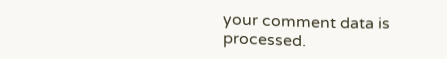your comment data is processed.